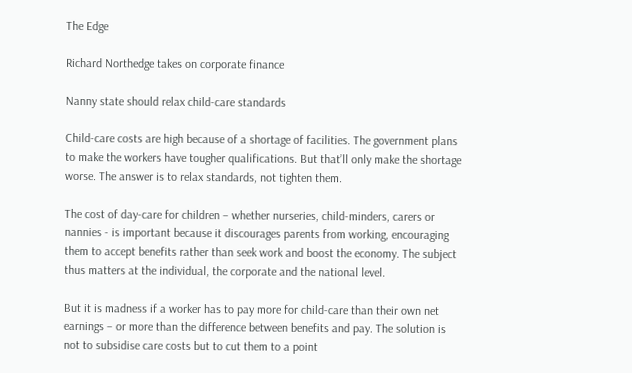The Edge

Richard Northedge takes on corporate finance

Nanny state should relax child-care standards

Child-care costs are high because of a shortage of facilities. The government plans to make the workers have tougher qualifications. But that’ll only make the shortage worse. The answer is to relax standards, not tighten them.

The cost of day-care for children – whether nurseries, child-minders, carers or nannies - is important because it discourages parents from working, encouraging them to accept benefits rather than seek work and boost the economy. The subject thus matters at the individual, the corporate and the national level.

But it is madness if a worker has to pay more for child-care than their own net earnings – or more than the difference between benefits and pay. The solution is not to subsidise care costs but to cut them to a point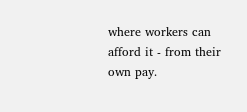where workers can afford it - from their own pay.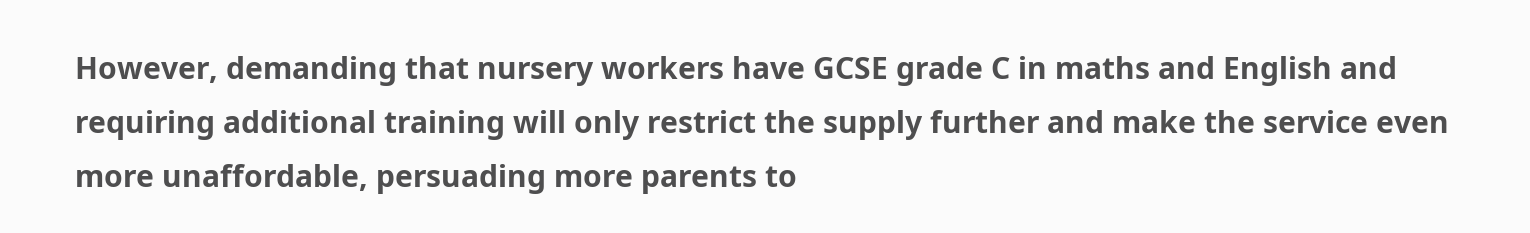However, demanding that nursery workers have GCSE grade C in maths and English and requiring additional training will only restrict the supply further and make the service even more unaffordable, persuading more parents to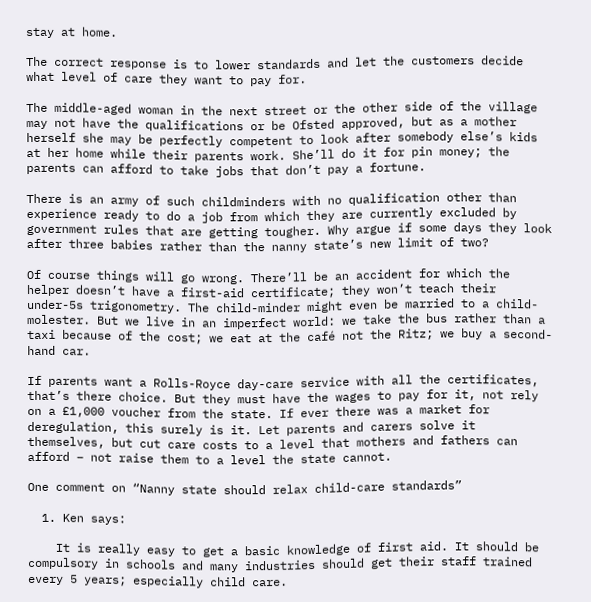stay at home.

The correct response is to lower standards and let the customers decide what level of care they want to pay for.

The middle-aged woman in the next street or the other side of the village may not have the qualifications or be Ofsted approved, but as a mother herself she may be perfectly competent to look after somebody else’s kids at her home while their parents work. She’ll do it for pin money; the parents can afford to take jobs that don’t pay a fortune.

There is an army of such childminders with no qualification other than experience ready to do a job from which they are currently excluded by government rules that are getting tougher. Why argue if some days they look after three babies rather than the nanny state’s new limit of two?

Of course things will go wrong. There’ll be an accident for which the helper doesn’t have a first-aid certificate; they won’t teach their under-5s trigonometry. The child-minder might even be married to a child-molester. But we live in an imperfect world: we take the bus rather than a taxi because of the cost; we eat at the café not the Ritz; we buy a second-hand car.

If parents want a Rolls-Royce day-care service with all the certificates, that’s there choice. But they must have the wages to pay for it, not rely on a £1,000 voucher from the state. If ever there was a market for deregulation, this surely is it. Let parents and carers solve it themselves, but cut care costs to a level that mothers and fathers can afford – not raise them to a level the state cannot.

One comment on “Nanny state should relax child-care standards”

  1. Ken says:

    It is really easy to get a basic knowledge of first aid. It should be compulsory in schools and many industries should get their staff trained every 5 years; especially child care.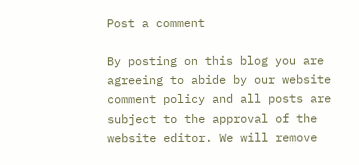Post a comment

By posting on this blog you are agreeing to abide by our website comment policy and all posts are subject to the approval of the website editor. We will remove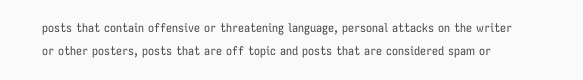posts that contain offensive or threatening language, personal attacks on the writer or other posters, posts that are off topic and posts that are considered spam or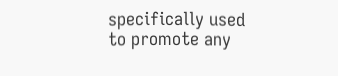specifically used to promote any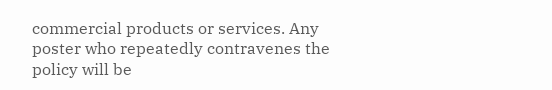commercial products or services. Any poster who repeatedly contravenes the policy will be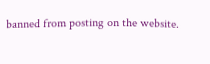banned from posting on the website.